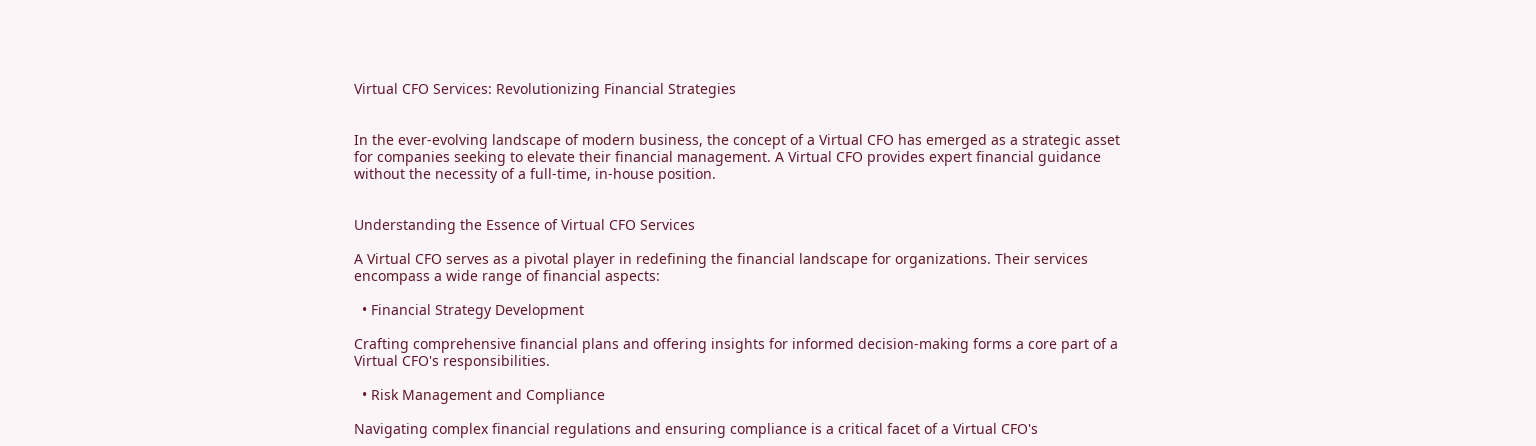Virtual CFO Services: Revolutionizing Financial Strategies


In the ever-evolving landscape of modern business, the concept of a Virtual CFO has emerged as a strategic asset for companies seeking to elevate their financial management. A Virtual CFO provides expert financial guidance without the necessity of a full-time, in-house position.


Understanding the Essence of Virtual CFO Services

A Virtual CFO serves as a pivotal player in redefining the financial landscape for organizations. Their services encompass a wide range of financial aspects:

  • Financial Strategy Development

Crafting comprehensive financial plans and offering insights for informed decision-making forms a core part of a Virtual CFO's responsibilities.

  • Risk Management and Compliance

Navigating complex financial regulations and ensuring compliance is a critical facet of a Virtual CFO's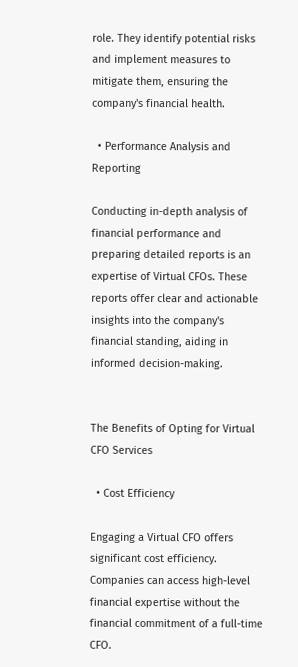role. They identify potential risks and implement measures to mitigate them, ensuring the company's financial health.

  • Performance Analysis and Reporting

Conducting in-depth analysis of financial performance and preparing detailed reports is an expertise of Virtual CFOs. These reports offer clear and actionable insights into the company's financial standing, aiding in informed decision-making.


The Benefits of Opting for Virtual CFO Services

  • Cost Efficiency

Engaging a Virtual CFO offers significant cost efficiency. Companies can access high-level financial expertise without the financial commitment of a full-time CFO.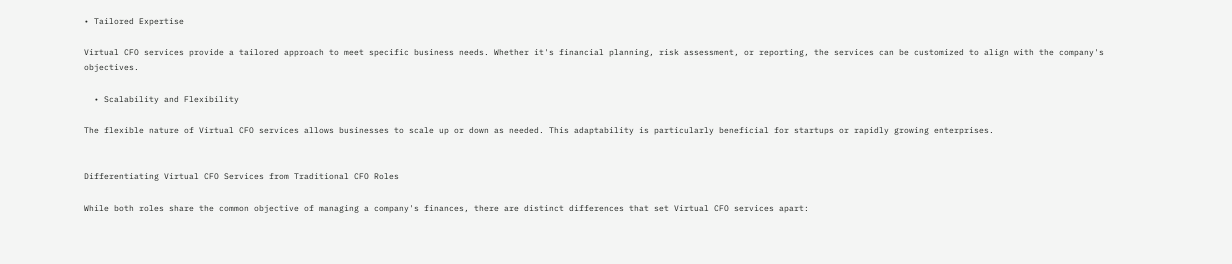• Tailored Expertise

Virtual CFO services provide a tailored approach to meet specific business needs. Whether it's financial planning, risk assessment, or reporting, the services can be customized to align with the company's objectives.

  • Scalability and Flexibility

The flexible nature of Virtual CFO services allows businesses to scale up or down as needed. This adaptability is particularly beneficial for startups or rapidly growing enterprises.


Differentiating Virtual CFO Services from Traditional CFO Roles

While both roles share the common objective of managing a company's finances, there are distinct differences that set Virtual CFO services apart: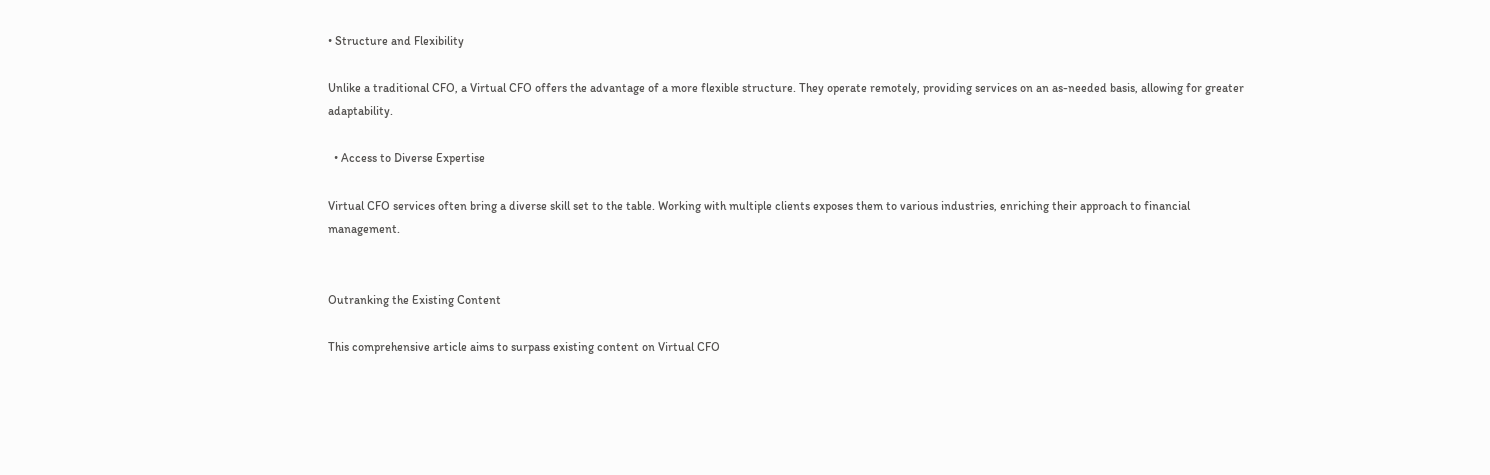• Structure and Flexibility

Unlike a traditional CFO, a Virtual CFO offers the advantage of a more flexible structure. They operate remotely, providing services on an as-needed basis, allowing for greater adaptability.

  • Access to Diverse Expertise

Virtual CFO services often bring a diverse skill set to the table. Working with multiple clients exposes them to various industries, enriching their approach to financial management.


Outranking the Existing Content

This comprehensive article aims to surpass existing content on Virtual CFO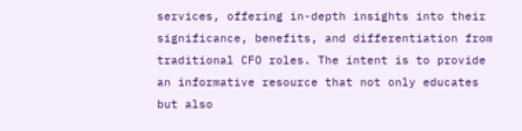services, offering in-depth insights into their significance, benefits, and differentiation from traditional CFO roles. The intent is to provide an informative resource that not only educates but also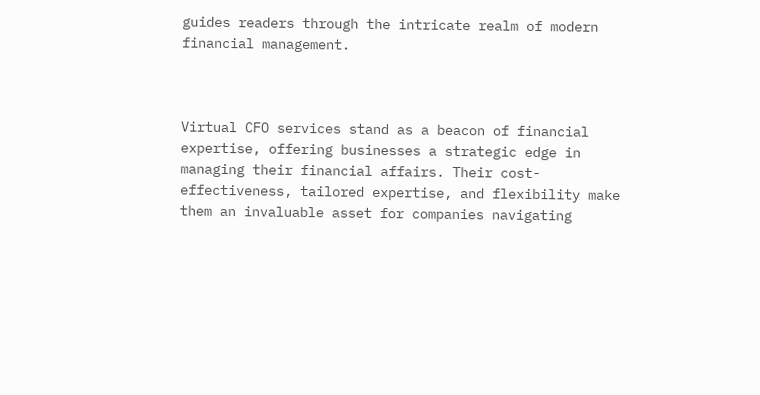guides readers through the intricate realm of modern financial management.



Virtual CFO services stand as a beacon of financial expertise, offering businesses a strategic edge in managing their financial affairs. Their cost-effectiveness, tailored expertise, and flexibility make them an invaluable asset for companies navigating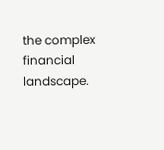the complex financial landscape.